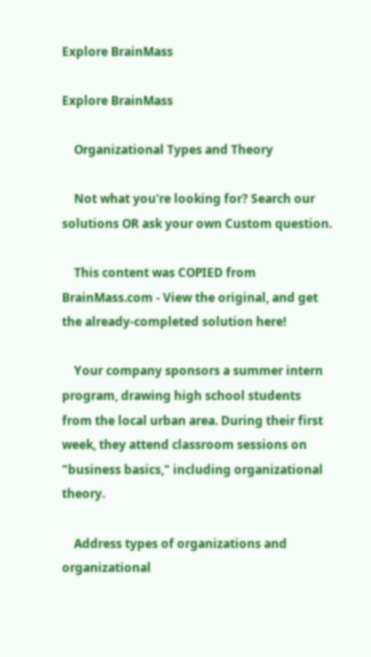Explore BrainMass

Explore BrainMass

    Organizational Types and Theory

    Not what you're looking for? Search our solutions OR ask your own Custom question.

    This content was COPIED from BrainMass.com - View the original, and get the already-completed solution here!

    Your company sponsors a summer intern program, drawing high school students from the local urban area. During their first week, they attend classroom sessions on "business basics," including organizational theory.

    Address types of organizations and organizational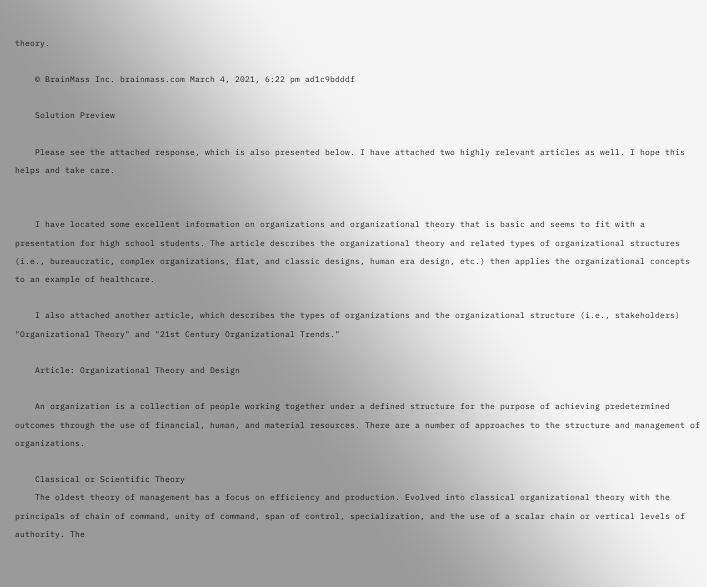theory.

    © BrainMass Inc. brainmass.com March 4, 2021, 6:22 pm ad1c9bdddf

    Solution Preview

    Please see the attached response, which is also presented below. I have attached two highly relevant articles as well. I hope this helps and take care.


    I have located some excellent information on organizations and organizational theory that is basic and seems to fit with a presentation for high school students. The article describes the organizational theory and related types of organizational structures (i.e., bureaucratic, complex organizations, flat, and classic designs, human era design, etc.) then applies the organizational concepts to an example of healthcare.

    I also attached another article, which describes the types of organizations and the organizational structure (i.e., stakeholders) "Organizational Theory" and "21st Century Organizational Trends."

    Article: Organizational Theory and Design

    An organization is a collection of people working together under a defined structure for the purpose of achieving predetermined outcomes through the use of financial, human, and material resources. There are a number of approaches to the structure and management of organizations.

    Classical or Scientific Theory
    The oldest theory of management has a focus on efficiency and production. Evolved into classical organizational theory with the principals of chain of command, unity of command, span of control, specialization, and the use of a scalar chain or vertical levels of authority. The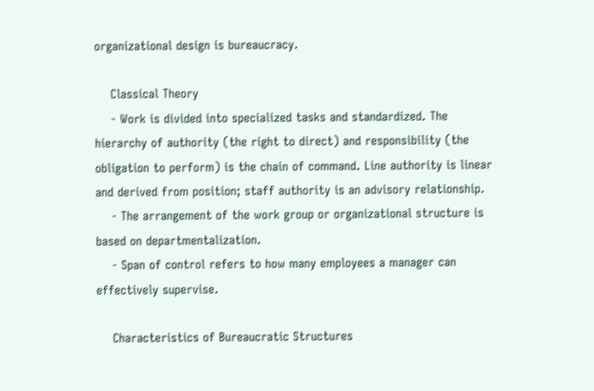organizational design is bureaucracy.

    Classical Theory
    - Work is divided into specialized tasks and standardized. The hierarchy of authority (the right to direct) and responsibility (the obligation to perform) is the chain of command. Line authority is linear and derived from position; staff authority is an advisory relationship.
    - The arrangement of the work group or organizational structure is based on departmentalization.
    - Span of control refers to how many employees a manager can effectively supervise.

    Characteristics of Bureaucratic Structures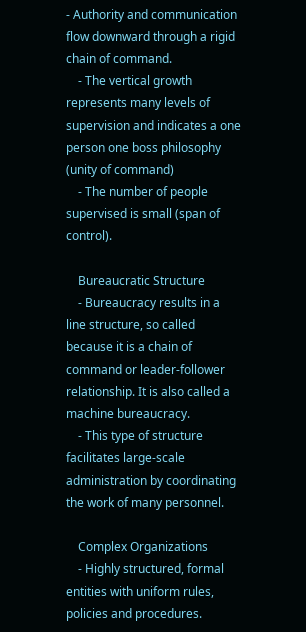- Authority and communication flow downward through a rigid chain of command.
    - The vertical growth represents many levels of supervision and indicates a one person one boss philosophy (unity of command)
    - The number of people supervised is small (span of control).

    Bureaucratic Structure
    - Bureaucracy results in a line structure, so called because it is a chain of command or leader-follower relationship. It is also called a machine bureaucracy.
    - This type of structure facilitates large-scale administration by coordinating the work of many personnel.

    Complex Organizations
    - Highly structured, formal entities with uniform rules, policies and procedures.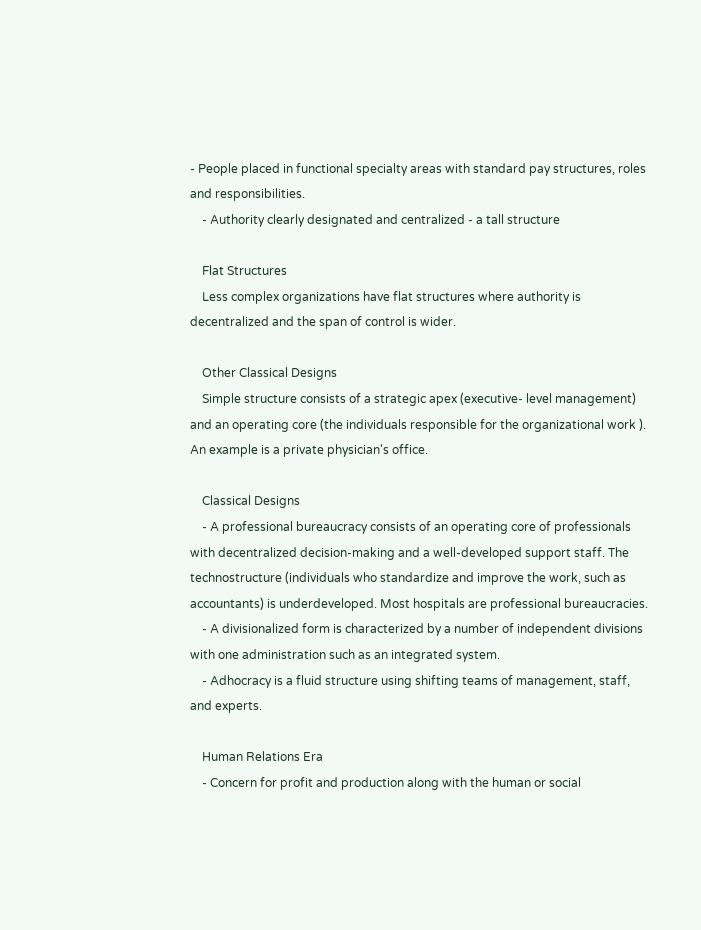- People placed in functional specialty areas with standard pay structures, roles and responsibilities.
    - Authority clearly designated and centralized - a tall structure

    Flat Structures
    Less complex organizations have flat structures where authority is decentralized and the span of control is wider.

    Other Classical Designs
    Simple structure consists of a strategic apex (executive- level management) and an operating core (the individuals responsible for the organizational work ). An example is a private physician's office.

    Classical Designs
    - A professional bureaucracy consists of an operating core of professionals with decentralized decision-making and a well-developed support staff. The technostructure (individuals who standardize and improve the work, such as accountants) is underdeveloped. Most hospitals are professional bureaucracies.
    - A divisionalized form is characterized by a number of independent divisions with one administration such as an integrated system.
    - Adhocracy is a fluid structure using shifting teams of management, staff, and experts.

    Human Relations Era
    - Concern for profit and production along with the human or social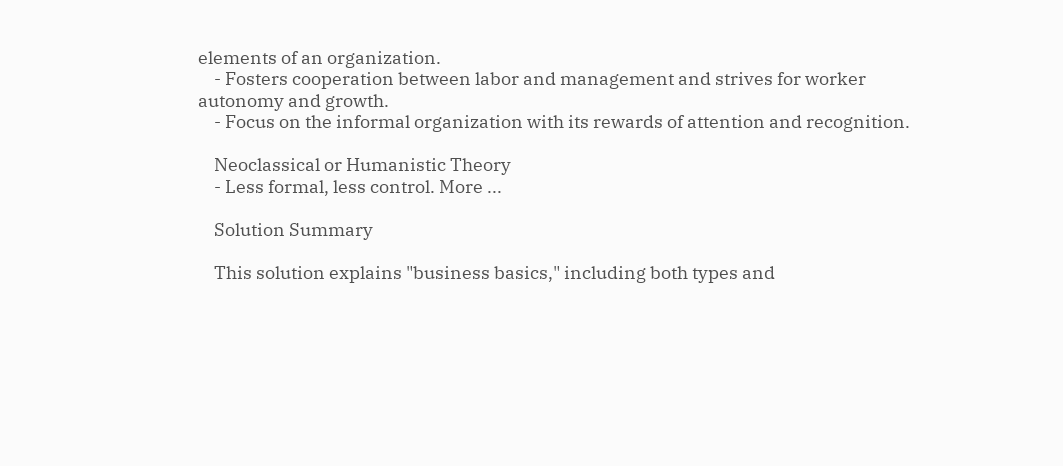elements of an organization.
    - Fosters cooperation between labor and management and strives for worker autonomy and growth.
    - Focus on the informal organization with its rewards of attention and recognition.

    Neoclassical or Humanistic Theory
    - Less formal, less control. More ...

    Solution Summary

    This solution explains "business basics," including both types and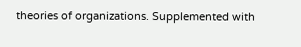theories of organizations. Supplemented with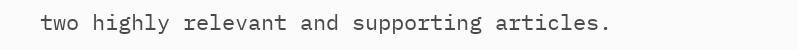two highly relevant and supporting articles.